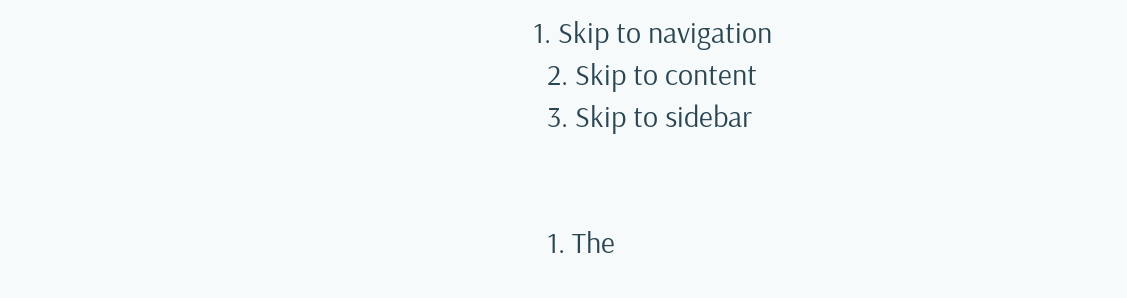1. Skip to navigation
  2. Skip to content
  3. Skip to sidebar


  1. The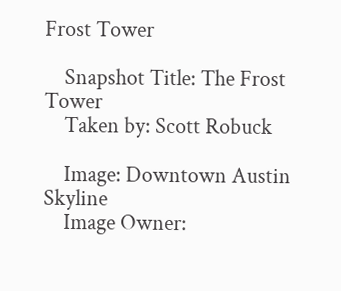Frost Tower

    Snapshot Title: The Frost Tower
    Taken by: Scott Robuck

    Image: Downtown Austin Skyline
    Image Owner: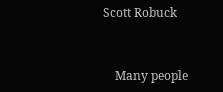Scott Robuck


    Many people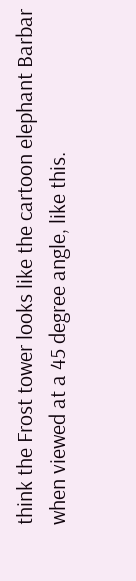think the Frost tower looks like the cartoon elephant Barbar when viewed at a 45 degree angle, like this.